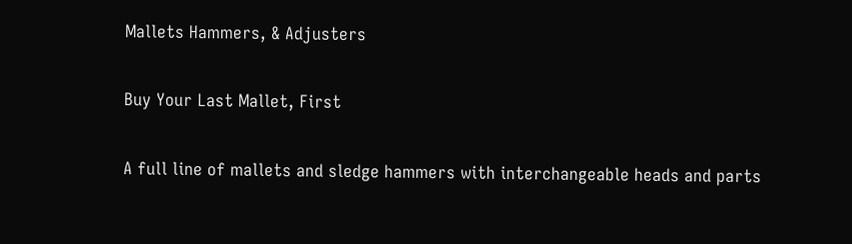Mallets Hammers, & Adjusters

Buy Your Last Mallet, First

A full line of mallets and sledge hammers with interchangeable heads and parts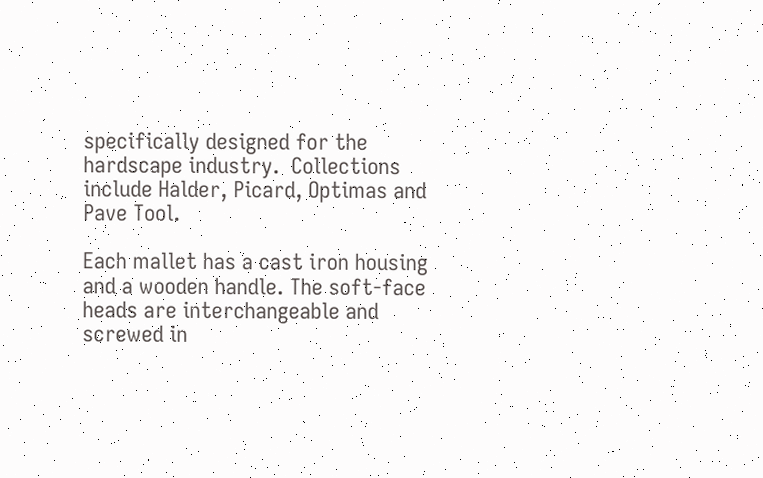specifically designed for the hardscape industry.  Collections include Halder, Picard, Optimas and Pave Tool.

Each mallet has a cast iron housing and a wooden handle. The soft-face heads are interchangeable and screwed in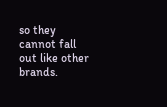so they cannot fall out like other brands.